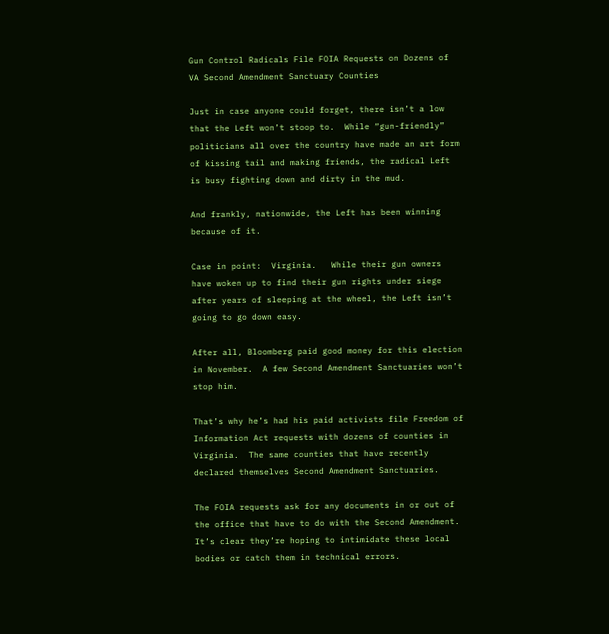Gun Control Radicals File FOIA Requests on Dozens of VA Second Amendment Sanctuary Counties

Just in case anyone could forget, there isn’t a low that the Left won’t stoop to.  While “gun-friendly” politicians all over the country have made an art form of kissing tail and making friends, the radical Left is busy fighting down and dirty in the mud.

And frankly, nationwide, the Left has been winning because of it.

Case in point:  Virginia.   While their gun owners have woken up to find their gun rights under siege after years of sleeping at the wheel, the Left isn’t going to go down easy.

After all, Bloomberg paid good money for this election in November.  A few Second Amendment Sanctuaries won’t stop him.

That’s why he’s had his paid activists file Freedom of Information Act requests with dozens of counties in Virginia.  The same counties that have recently declared themselves Second Amendment Sanctuaries.

The FOIA requests ask for any documents in or out of the office that have to do with the Second Amendment.  It’s clear they’re hoping to intimidate these local bodies or catch them in technical errors.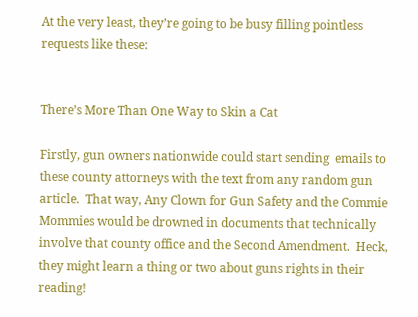At the very least, they’re going to be busy filling pointless requests like these:


There’s More Than One Way to Skin a Cat

Firstly, gun owners nationwide could start sending  emails to these county attorneys with the text from any random gun article.  That way, Any Clown for Gun Safety and the Commie Mommies would be drowned in documents that technically involve that county office and the Second Amendment.  Heck, they might learn a thing or two about guns rights in their reading!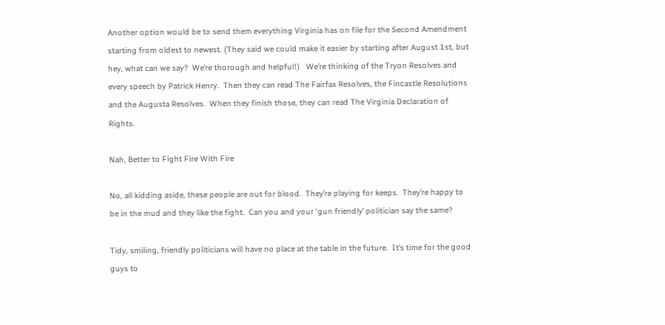Another option would be to send them everything Virginia has on file for the Second Amendment starting from oldest to newest. (They said we could make it easier by starting after August 1st, but hey, what can we say?  We’re thorough and helpful!)   We’re thinking of the Tryon Resolves and every speech by Patrick Henry.  Then they can read The Fairfax Resolves, the Fincastle Resolutions and the Augusta Resolves.  When they finish those, they can read The Virginia Declaration of Rights.

Nah, Better to Fight Fire With Fire

No, all kidding aside, these people are out for blood.  They’re playing for keeps.  They’re happy to be in the mud and they like the fight.  Can you and your ‘gun friendly’ politician say the same?

Tidy, smiling, friendly politicians will have no place at the table in the future.  It’s time for the good guys to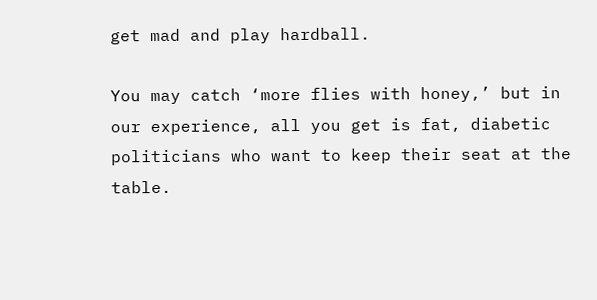get mad and play hardball.

You may catch ‘more flies with honey,’ but in our experience, all you get is fat, diabetic politicians who want to keep their seat at the table.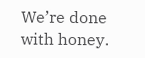We’re done with honey.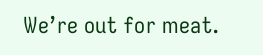We’re out for meat.